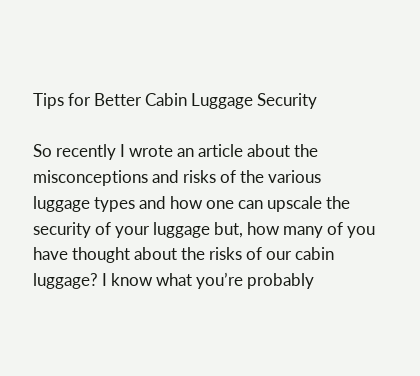Tips for Better Cabin Luggage Security

So recently I wrote an article about the misconceptions and risks of the various luggage types and how one can upscale the security of your luggage but, how many of you have thought about the risks of our cabin luggage? I know what you’re probably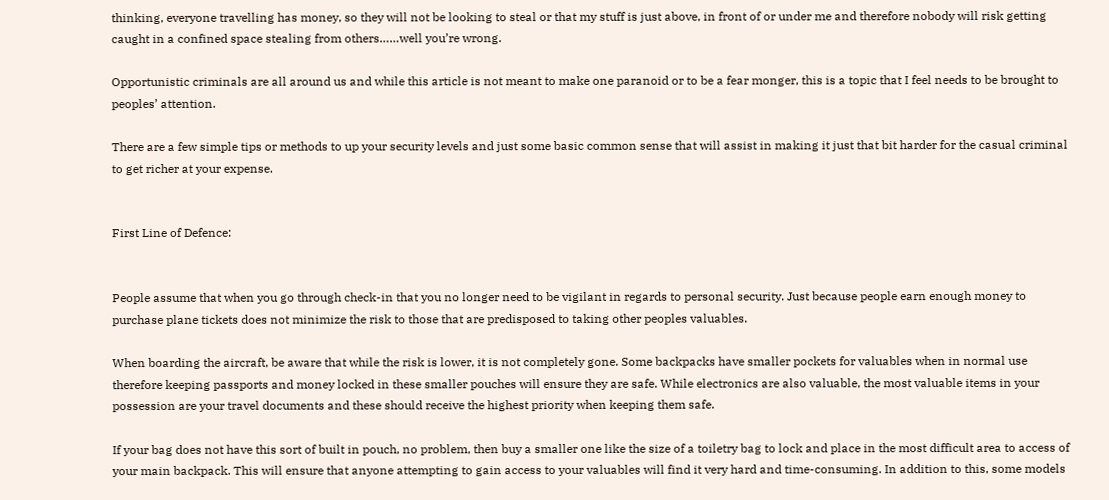thinking, everyone travelling has money, so they will not be looking to steal or that my stuff is just above, in front of or under me and therefore nobody will risk getting caught in a confined space stealing from others……well you’re wrong.

Opportunistic criminals are all around us and while this article is not meant to make one paranoid or to be a fear monger, this is a topic that I feel needs to be brought to peoples’ attention.

There are a few simple tips or methods to up your security levels and just some basic common sense that will assist in making it just that bit harder for the casual criminal to get richer at your expense.


First Line of Defence:


People assume that when you go through check-in that you no longer need to be vigilant in regards to personal security. Just because people earn enough money to purchase plane tickets does not minimize the risk to those that are predisposed to taking other peoples valuables.

When boarding the aircraft, be aware that while the risk is lower, it is not completely gone. Some backpacks have smaller pockets for valuables when in normal use therefore keeping passports and money locked in these smaller pouches will ensure they are safe. While electronics are also valuable, the most valuable items in your possession are your travel documents and these should receive the highest priority when keeping them safe.

If your bag does not have this sort of built in pouch, no problem, then buy a smaller one like the size of a toiletry bag to lock and place in the most difficult area to access of your main backpack. This will ensure that anyone attempting to gain access to your valuables will find it very hard and time-consuming. In addition to this, some models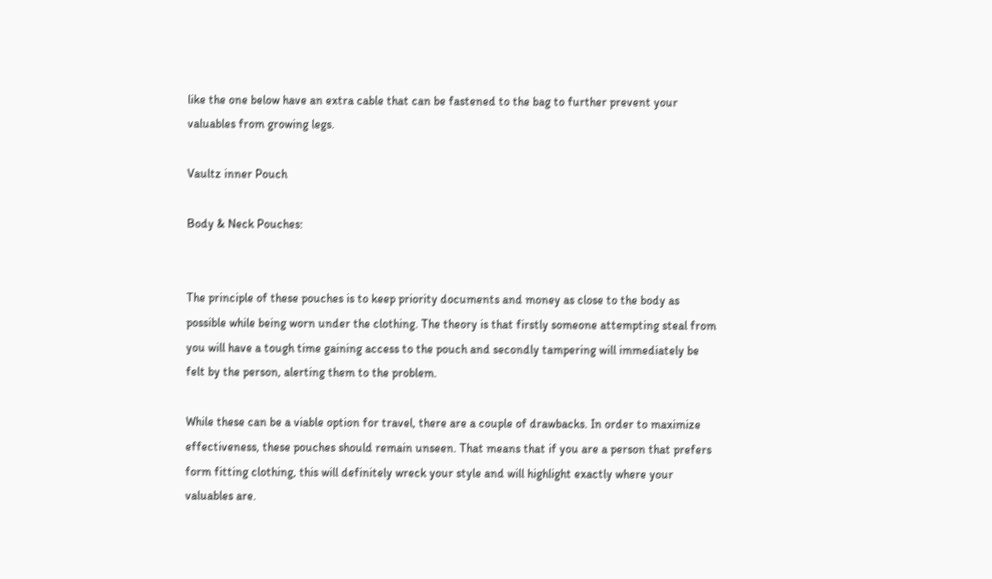like the one below have an extra cable that can be fastened to the bag to further prevent your valuables from growing legs.

Vaultz inner Pouch

Body & Neck Pouches:


The principle of these pouches is to keep priority documents and money as close to the body as possible while being worn under the clothing. The theory is that firstly someone attempting steal from you will have a tough time gaining access to the pouch and secondly tampering will immediately be felt by the person, alerting them to the problem.

While these can be a viable option for travel, there are a couple of drawbacks. In order to maximize effectiveness, these pouches should remain unseen. That means that if you are a person that prefers form fitting clothing, this will definitely wreck your style and will highlight exactly where your valuables are.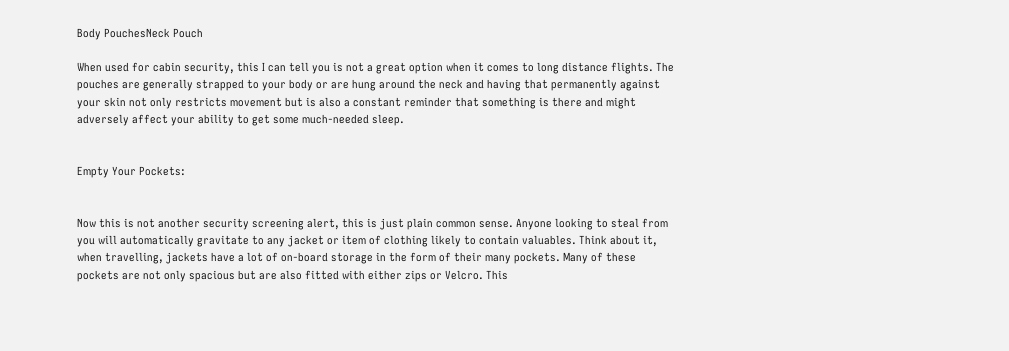Body PouchesNeck Pouch

When used for cabin security, this I can tell you is not a great option when it comes to long distance flights. The pouches are generally strapped to your body or are hung around the neck and having that permanently against your skin not only restricts movement but is also a constant reminder that something is there and might adversely affect your ability to get some much-needed sleep.


Empty Your Pockets:


Now this is not another security screening alert, this is just plain common sense. Anyone looking to steal from you will automatically gravitate to any jacket or item of clothing likely to contain valuables. Think about it, when travelling, jackets have a lot of on-board storage in the form of their many pockets. Many of these pockets are not only spacious but are also fitted with either zips or Velcro. This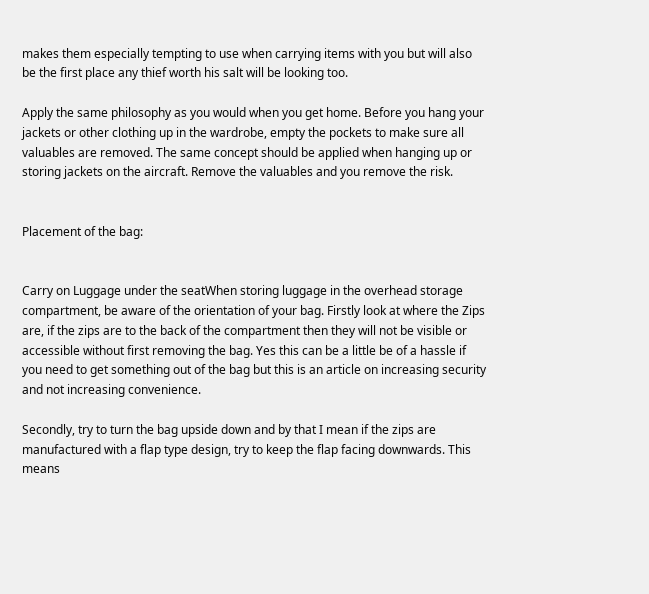makes them especially tempting to use when carrying items with you but will also be the first place any thief worth his salt will be looking too.

Apply the same philosophy as you would when you get home. Before you hang your jackets or other clothing up in the wardrobe, empty the pockets to make sure all valuables are removed. The same concept should be applied when hanging up or storing jackets on the aircraft. Remove the valuables and you remove the risk.


Placement of the bag:


Carry on Luggage under the seatWhen storing luggage in the overhead storage compartment, be aware of the orientation of your bag. Firstly look at where the Zips are, if the zips are to the back of the compartment then they will not be visible or accessible without first removing the bag. Yes this can be a little be of a hassle if you need to get something out of the bag but this is an article on increasing security and not increasing convenience.

Secondly, try to turn the bag upside down and by that I mean if the zips are manufactured with a flap type design, try to keep the flap facing downwards. This means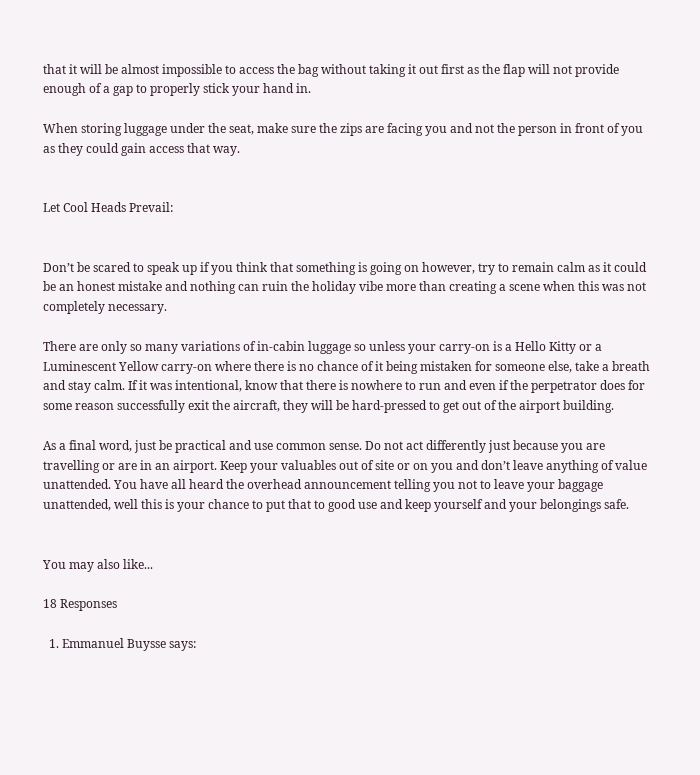that it will be almost impossible to access the bag without taking it out first as the flap will not provide enough of a gap to properly stick your hand in.

When storing luggage under the seat, make sure the zips are facing you and not the person in front of you as they could gain access that way.


Let Cool Heads Prevail:


Don’t be scared to speak up if you think that something is going on however, try to remain calm as it could be an honest mistake and nothing can ruin the holiday vibe more than creating a scene when this was not completely necessary.

There are only so many variations of in-cabin luggage so unless your carry-on is a Hello Kitty or a Luminescent Yellow carry-on where there is no chance of it being mistaken for someone else, take a breath and stay calm. If it was intentional, know that there is nowhere to run and even if the perpetrator does for some reason successfully exit the aircraft, they will be hard-pressed to get out of the airport building.

As a final word, just be practical and use common sense. Do not act differently just because you are travelling or are in an airport. Keep your valuables out of site or on you and don’t leave anything of value unattended. You have all heard the overhead announcement telling you not to leave your baggage unattended, well this is your chance to put that to good use and keep yourself and your belongings safe.


You may also like...

18 Responses

  1. Emmanuel Buysse says: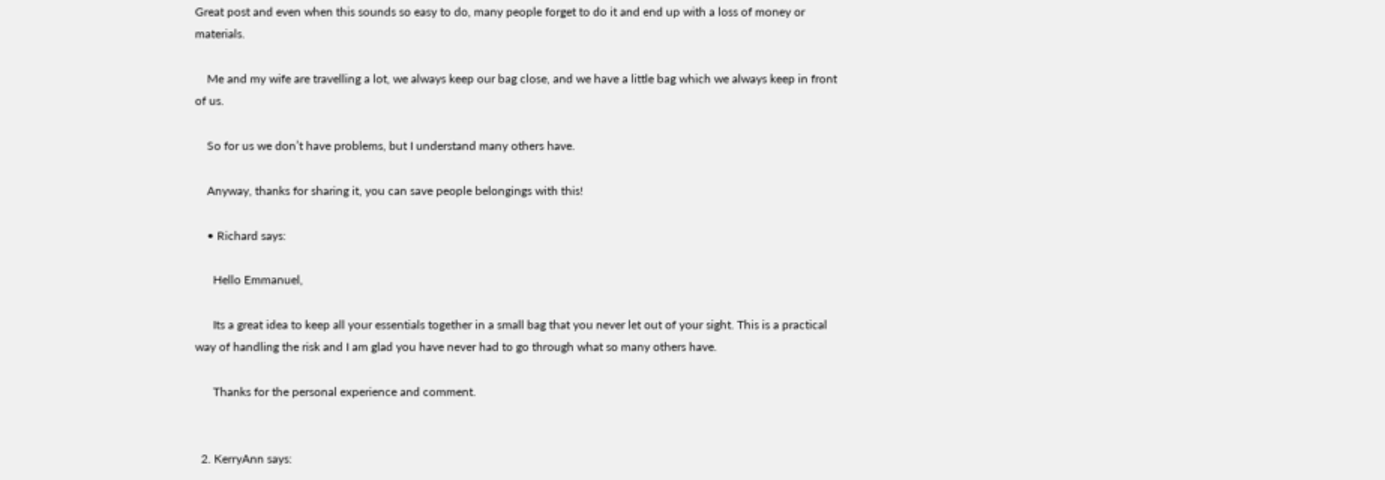Great post and even when this sounds so easy to do, many people forget to do it and end up with a loss of money or materials.

    Me and my wife are travelling a lot, we always keep our bag close, and we have a little bag which we always keep in front of us.

    So for us we don’t have problems, but I understand many others have.

    Anyway, thanks for sharing it, you can save people belongings with this!

    • Richard says:

      Hello Emmanuel,

      Its a great idea to keep all your essentials together in a small bag that you never let out of your sight. This is a practical way of handling the risk and I am glad you have never had to go through what so many others have.

      Thanks for the personal experience and comment.


  2. KerryAnn says: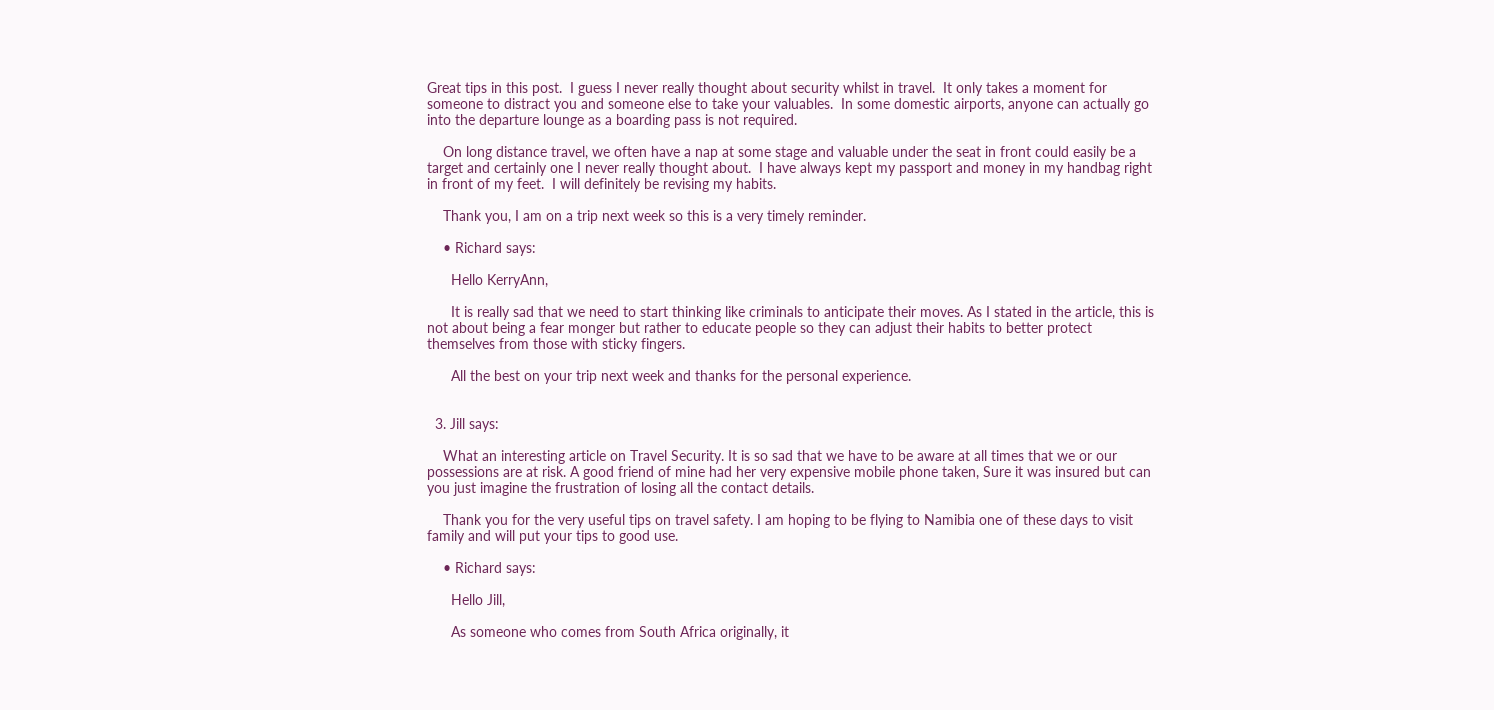Great tips in this post.  I guess I never really thought about security whilst in travel.  It only takes a moment for someone to distract you and someone else to take your valuables.  In some domestic airports, anyone can actually go into the departure lounge as a boarding pass is not required.

    On long distance travel, we often have a nap at some stage and valuable under the seat in front could easily be a target and certainly one I never really thought about.  I have always kept my passport and money in my handbag right in front of my feet.  I will definitely be revising my habits.

    Thank you, I am on a trip next week so this is a very timely reminder.

    • Richard says:

      Hello KerryAnn,

      It is really sad that we need to start thinking like criminals to anticipate their moves. As I stated in the article, this is not about being a fear monger but rather to educate people so they can adjust their habits to better protect themselves from those with sticky fingers.

      All the best on your trip next week and thanks for the personal experience.


  3. Jill says:

    What an interesting article on Travel Security. It is so sad that we have to be aware at all times that we or our possessions are at risk. A good friend of mine had her very expensive mobile phone taken, Sure it was insured but can you just imagine the frustration of losing all the contact details.

    Thank you for the very useful tips on travel safety. I am hoping to be flying to Namibia one of these days to visit family and will put your tips to good use.

    • Richard says:

      Hello Jill,

      As someone who comes from South Africa originally, it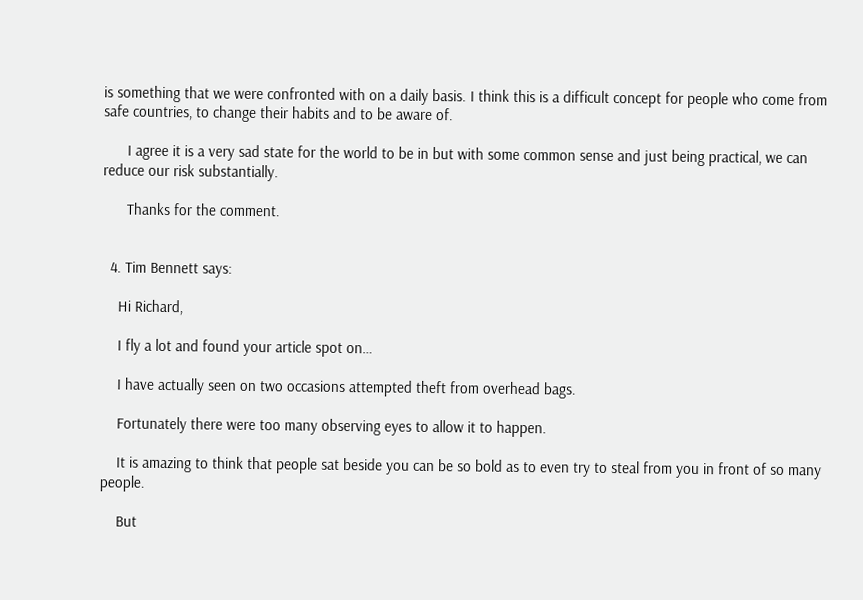is something that we were confronted with on a daily basis. I think this is a difficult concept for people who come from safe countries, to change their habits and to be aware of.

      I agree it is a very sad state for the world to be in but with some common sense and just being practical, we can reduce our risk substantially.

      Thanks for the comment.


  4. Tim Bennett says:

    Hi Richard,

    I fly a lot and found your article spot on…

    I have actually seen on two occasions attempted theft from overhead bags.

    Fortunately there were too many observing eyes to allow it to happen.

    It is amazing to think that people sat beside you can be so bold as to even try to steal from you in front of so many people.

    But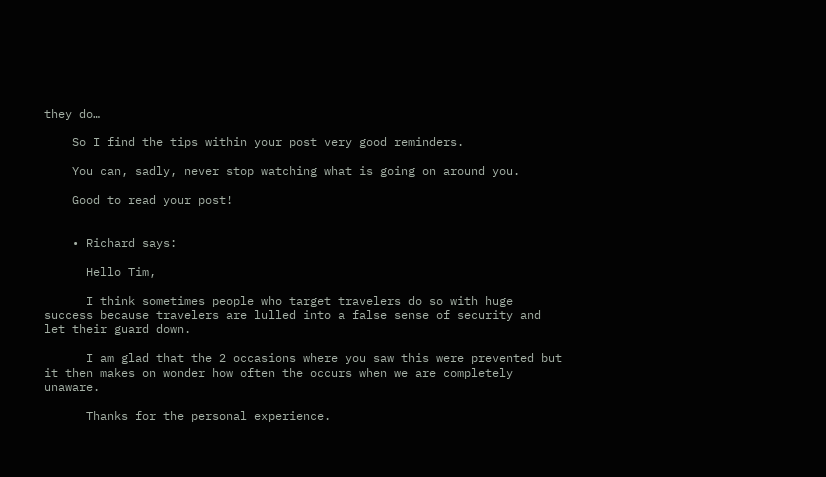they do…

    So I find the tips within your post very good reminders.

    You can, sadly, never stop watching what is going on around you.

    Good to read your post!


    • Richard says:

      Hello Tim,

      I think sometimes people who target travelers do so with huge success because travelers are lulled into a false sense of security and let their guard down.

      I am glad that the 2 occasions where you saw this were prevented but it then makes on wonder how often the occurs when we are completely unaware.

      Thanks for the personal experience.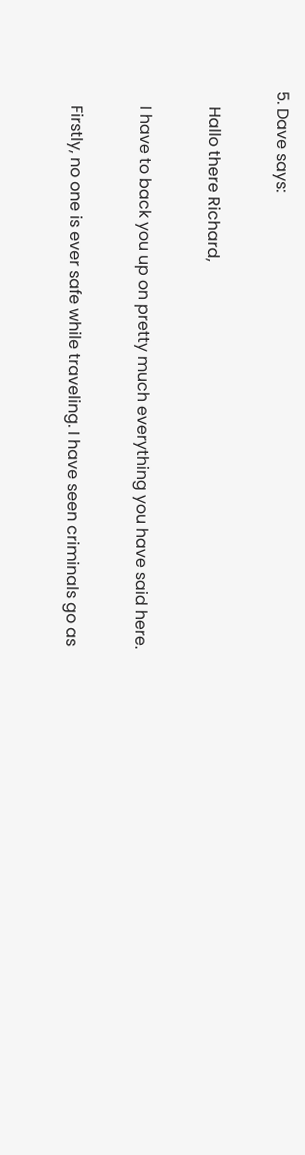5. Dave says:

    Hallo there Richard,

    I have to back you up on pretty much everything you have said here.

    Firstly, no one is ever safe while traveling. I have seen criminals go as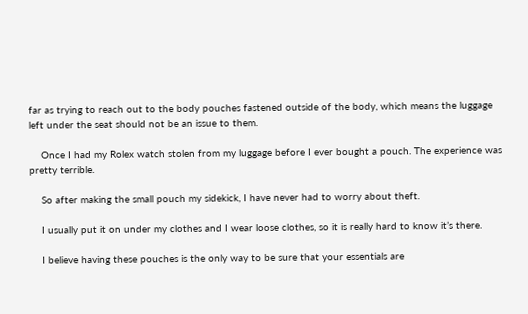far as trying to reach out to the body pouches fastened outside of the body, which means the luggage left under the seat should not be an issue to them.

    Once I had my Rolex watch stolen from my luggage before I ever bought a pouch. The experience was pretty terrible.

    So after making the small pouch my sidekick, I have never had to worry about theft.

    I usually put it on under my clothes and I wear loose clothes, so it is really hard to know it’s there.

    I believe having these pouches is the only way to be sure that your essentials are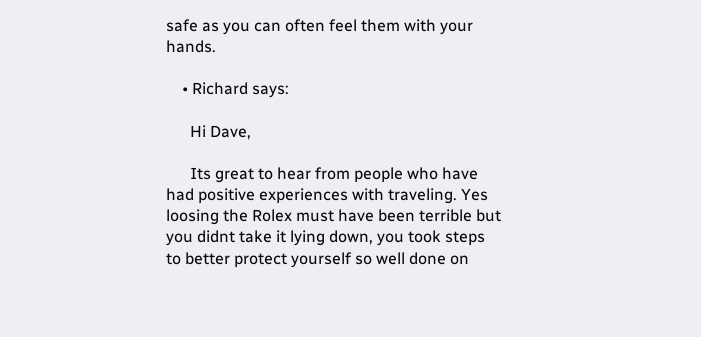safe as you can often feel them with your hands.

    • Richard says:

      Hi Dave,

      Its great to hear from people who have had positive experiences with traveling. Yes loosing the Rolex must have been terrible but you didnt take it lying down, you took steps to better protect yourself so well done on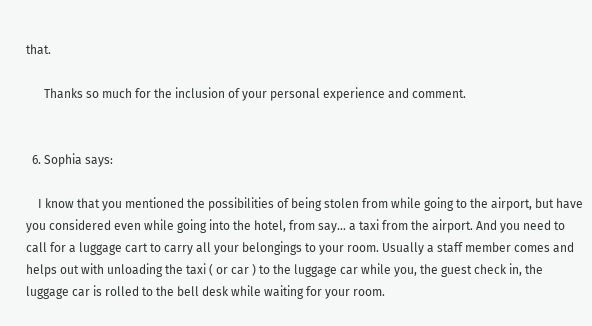that.

      Thanks so much for the inclusion of your personal experience and comment.


  6. Sophia says:

    I know that you mentioned the possibilities of being stolen from while going to the airport, but have you considered even while going into the hotel, from say… a taxi from the airport. And you need to call for a luggage cart to carry all your belongings to your room. Usually a staff member comes and helps out with unloading the taxi ( or car ) to the luggage car while you, the guest check in, the luggage car is rolled to the bell desk while waiting for your room.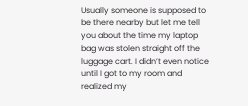Usually someone is supposed to be there nearby but let me tell you about the time my laptop bag was stolen straight off the luggage cart. I didn’t even notice until I got to my room and realized my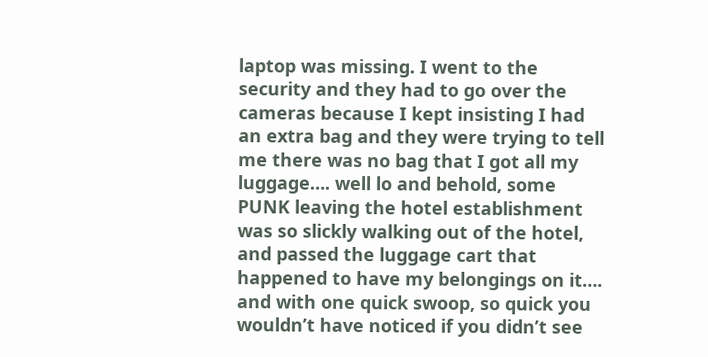laptop was missing. I went to the security and they had to go over the cameras because I kept insisting I had an extra bag and they were trying to tell me there was no bag that I got all my luggage…. well lo and behold, some PUNK leaving the hotel establishment was so slickly walking out of the hotel, and passed the luggage cart that happened to have my belongings on it…. and with one quick swoop, so quick you wouldn’t have noticed if you didn’t see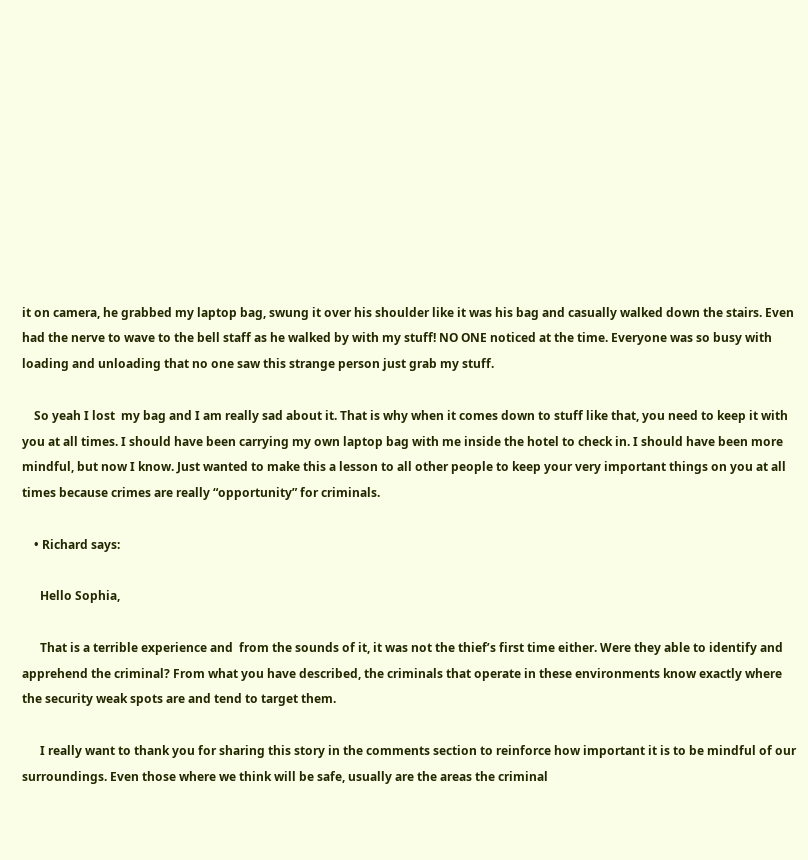it on camera, he grabbed my laptop bag, swung it over his shoulder like it was his bag and casually walked down the stairs. Even had the nerve to wave to the bell staff as he walked by with my stuff! NO ONE noticed at the time. Everyone was so busy with loading and unloading that no one saw this strange person just grab my stuff.

    So yeah I lost  my bag and I am really sad about it. That is why when it comes down to stuff like that, you need to keep it with you at all times. I should have been carrying my own laptop bag with me inside the hotel to check in. I should have been more mindful, but now I know. Just wanted to make this a lesson to all other people to keep your very important things on you at all times because crimes are really “opportunity” for criminals.

    • Richard says:

      Hello Sophia,

      That is a terrible experience and  from the sounds of it, it was not the thief’s first time either. Were they able to identify and apprehend the criminal? From what you have described, the criminals that operate in these environments know exactly where the security weak spots are and tend to target them.

      I really want to thank you for sharing this story in the comments section to reinforce how important it is to be mindful of our surroundings. Even those where we think will be safe, usually are the areas the criminal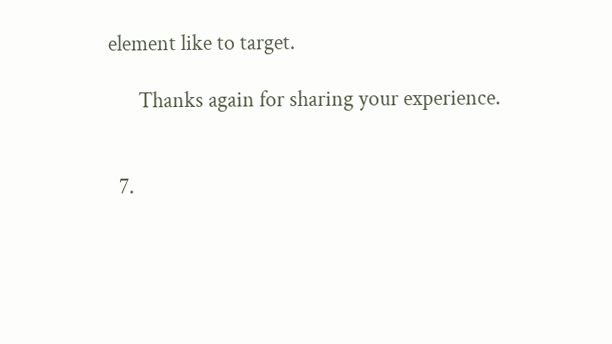element like to target.

      Thanks again for sharing your experience.


  7.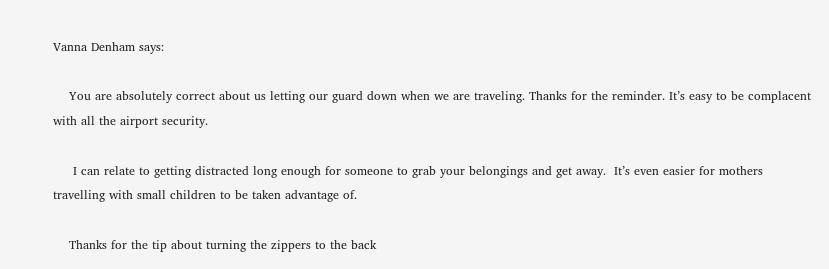Vanna Denham says:

    You are absolutely correct about us letting our guard down when we are traveling. Thanks for the reminder. It’s easy to be complacent with all the airport security.

     I can relate to getting distracted long enough for someone to grab your belongings and get away.  It’s even easier for mothers travelling with small children to be taken advantage of.

    Thanks for the tip about turning the zippers to the back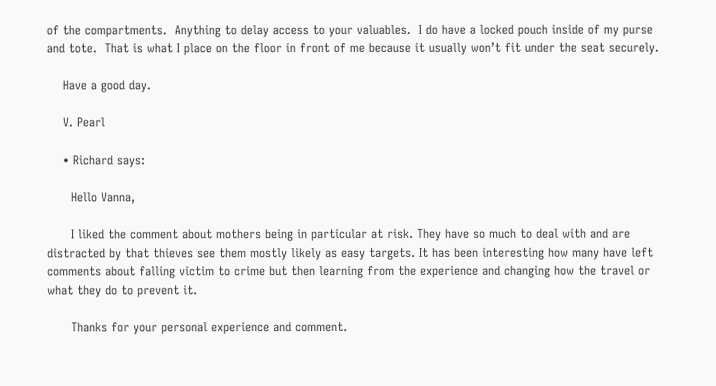of the compartments.  Anything to delay access to your valuables.  I do have a locked pouch inside of my purse and tote.  That is what I place on the floor in front of me because it usually won’t fit under the seat securely.

    Have a good day.

    V. Pearl

    • Richard says:

      Hello Vanna,

      I liked the comment about mothers being in particular at risk. They have so much to deal with and are distracted by that thieves see them mostly likely as easy targets. It has been interesting how many have left comments about falling victim to crime but then learning from the experience and changing how the travel or what they do to prevent it.

      Thanks for your personal experience and comment.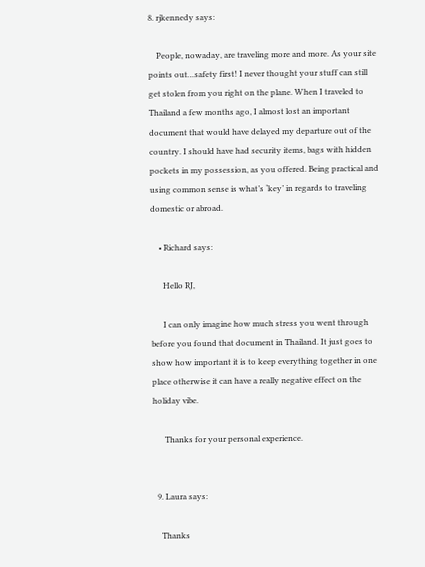8. rjkennedy says:

    People, nowaday, are traveling more and more. As your site points out…safety first! I never thought your stuff can still get stolen from you right on the plane. When I traveled to Thailand a few months ago, I almost lost an important document that would have delayed my departure out of the country. I should have had security items, bags with hidden pockets in my possession, as you offered. Being practical and using common sense is what’s ‘key’ in regards to traveling domestic or abroad.

    • Richard says:

      Hello RJ,

      I can only imagine how much stress you went through before you found that document in Thailand. It just goes to show how important it is to keep everything together in one place otherwise it can have a really negative effect on the holiday vibe.

      Thanks for your personal experience.


  9. Laura says:

    Thanks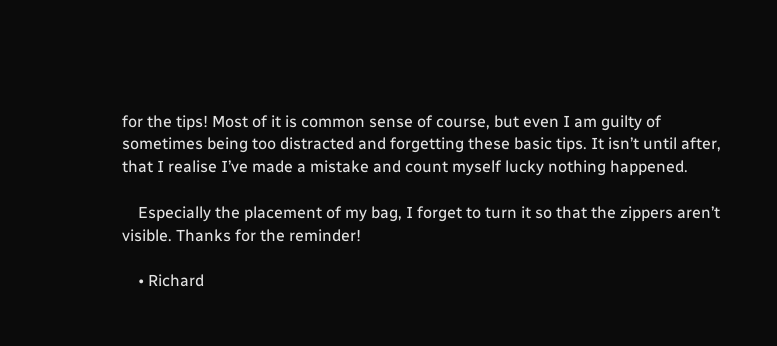for the tips! Most of it is common sense of course, but even I am guilty of sometimes being too distracted and forgetting these basic tips. It isn’t until after, that I realise I’ve made a mistake and count myself lucky nothing happened.

    Especially the placement of my bag, I forget to turn it so that the zippers aren’t visible. Thanks for the reminder!

    • Richard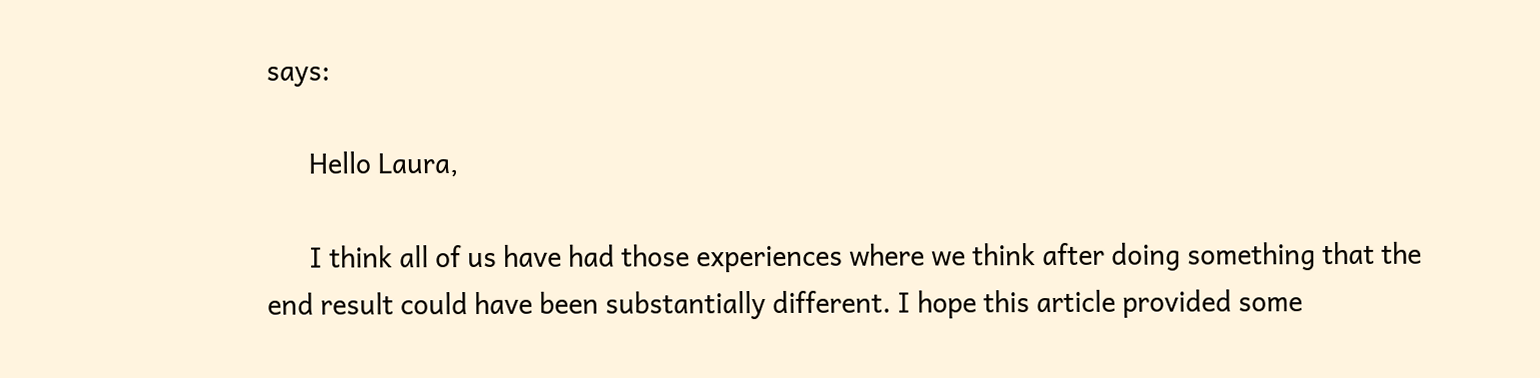says:

      Hello Laura,

      I think all of us have had those experiences where we think after doing something that the end result could have been substantially different. I hope this article provided some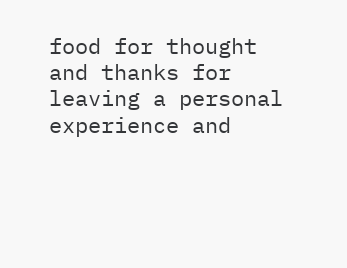food for thought and thanks for leaving a personal experience and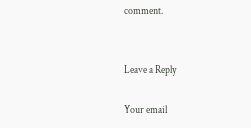comment.


Leave a Reply

Your email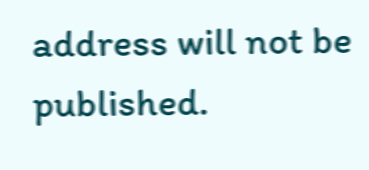address will not be published.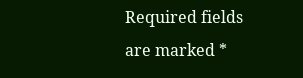Required fields are marked *